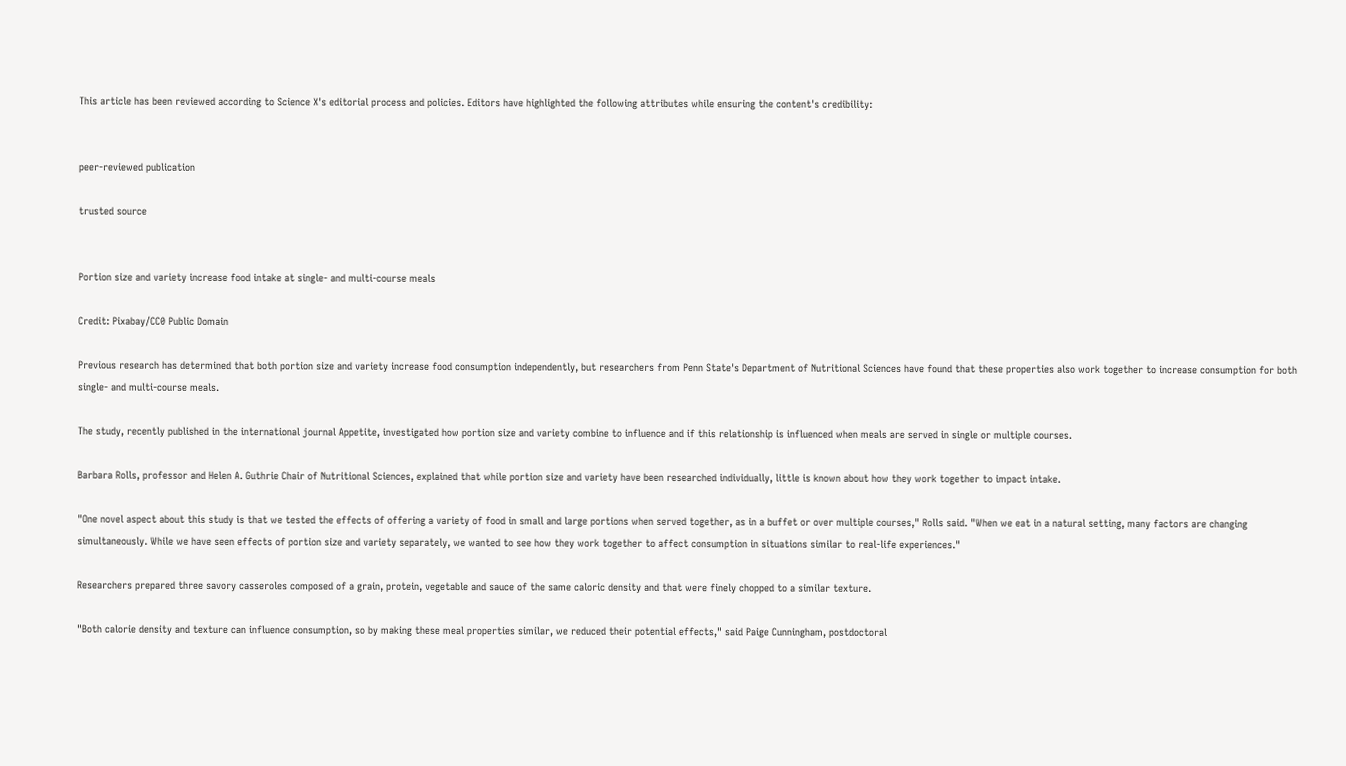This article has been reviewed according to Science X's editorial process and policies. Editors have highlighted the following attributes while ensuring the content's credibility:


peer-reviewed publication

trusted source


Portion size and variety increase food intake at single- and multi-course meals

Credit: Pixabay/CC0 Public Domain

Previous research has determined that both portion size and variety increase food consumption independently, but researchers from Penn State's Department of Nutritional Sciences have found that these properties also work together to increase consumption for both single- and multi-course meals.

The study, recently published in the international journal Appetite, investigated how portion size and variety combine to influence and if this relationship is influenced when meals are served in single or multiple courses.

Barbara Rolls, professor and Helen A. Guthrie Chair of Nutritional Sciences, explained that while portion size and variety have been researched individually, little is known about how they work together to impact intake.

"One novel aspect about this study is that we tested the effects of offering a variety of food in small and large portions when served together, as in a buffet or over multiple courses," Rolls said. "When we eat in a natural setting, many factors are changing simultaneously. While we have seen effects of portion size and variety separately, we wanted to see how they work together to affect consumption in situations similar to real-life experiences."

Researchers prepared three savory casseroles composed of a grain, protein, vegetable and sauce of the same caloric density and that were finely chopped to a similar texture.

"Both calorie density and texture can influence consumption, so by making these meal properties similar, we reduced their potential effects," said Paige Cunningham, postdoctoral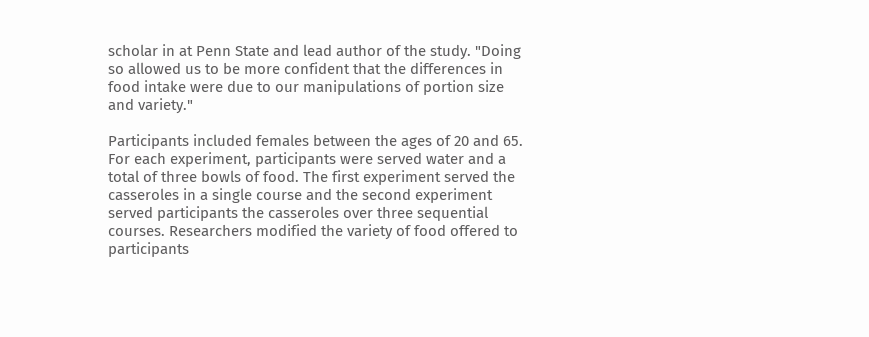scholar in at Penn State and lead author of the study. "Doing so allowed us to be more confident that the differences in food intake were due to our manipulations of portion size and variety."

Participants included females between the ages of 20 and 65. For each experiment, participants were served water and a total of three bowls of food. The first experiment served the casseroles in a single course and the second experiment served participants the casseroles over three sequential courses. Researchers modified the variety of food offered to participants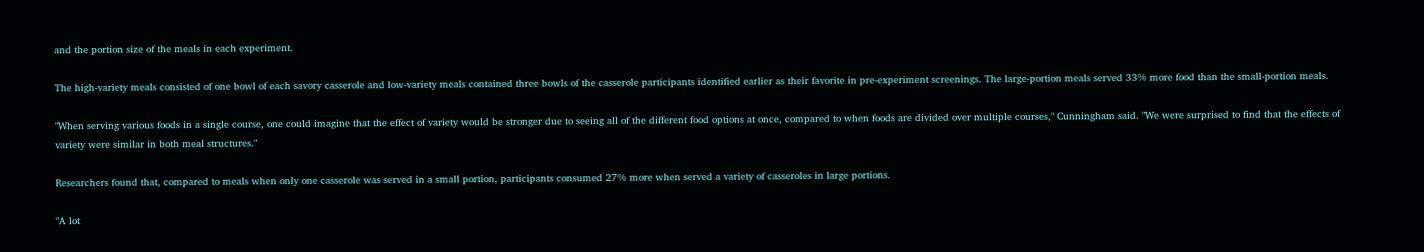and the portion size of the meals in each experiment.

The high-variety meals consisted of one bowl of each savory casserole and low-variety meals contained three bowls of the casserole participants identified earlier as their favorite in pre-experiment screenings. The large-portion meals served 33% more food than the small-portion meals.

"When serving various foods in a single course, one could imagine that the effect of variety would be stronger due to seeing all of the different food options at once, compared to when foods are divided over multiple courses," Cunningham said. "We were surprised to find that the effects of variety were similar in both meal structures."

Researchers found that, compared to meals when only one casserole was served in a small portion, participants consumed 27% more when served a variety of casseroles in large portions.

"A lot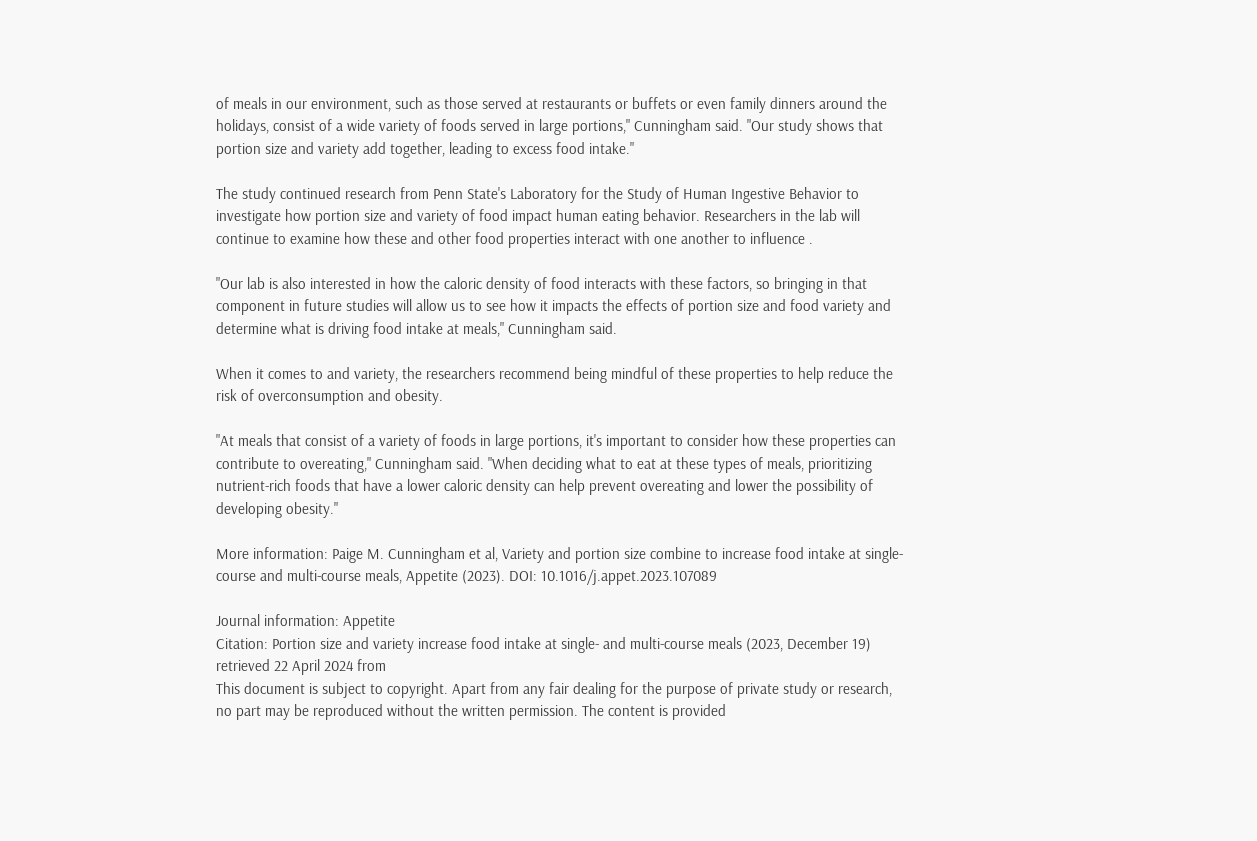of meals in our environment, such as those served at restaurants or buffets or even family dinners around the holidays, consist of a wide variety of foods served in large portions," Cunningham said. "Our study shows that portion size and variety add together, leading to excess food intake."

The study continued research from Penn State's Laboratory for the Study of Human Ingestive Behavior to investigate how portion size and variety of food impact human eating behavior. Researchers in the lab will continue to examine how these and other food properties interact with one another to influence .

"Our lab is also interested in how the caloric density of food interacts with these factors, so bringing in that component in future studies will allow us to see how it impacts the effects of portion size and food variety and determine what is driving food intake at meals," Cunningham said.

When it comes to and variety, the researchers recommend being mindful of these properties to help reduce the risk of overconsumption and obesity.

"At meals that consist of a variety of foods in large portions, it's important to consider how these properties can contribute to overeating," Cunningham said. "When deciding what to eat at these types of meals, prioritizing nutrient-rich foods that have a lower caloric density can help prevent overeating and lower the possibility of developing obesity."

More information: Paige M. Cunningham et al, Variety and portion size combine to increase food intake at single-course and multi-course meals, Appetite (2023). DOI: 10.1016/j.appet.2023.107089

Journal information: Appetite
Citation: Portion size and variety increase food intake at single- and multi-course meals (2023, December 19) retrieved 22 April 2024 from
This document is subject to copyright. Apart from any fair dealing for the purpose of private study or research, no part may be reproduced without the written permission. The content is provided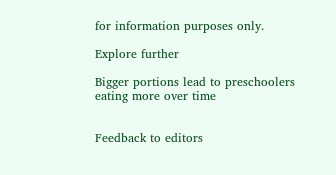for information purposes only.

Explore further

Bigger portions lead to preschoolers eating more over time


Feedback to editors